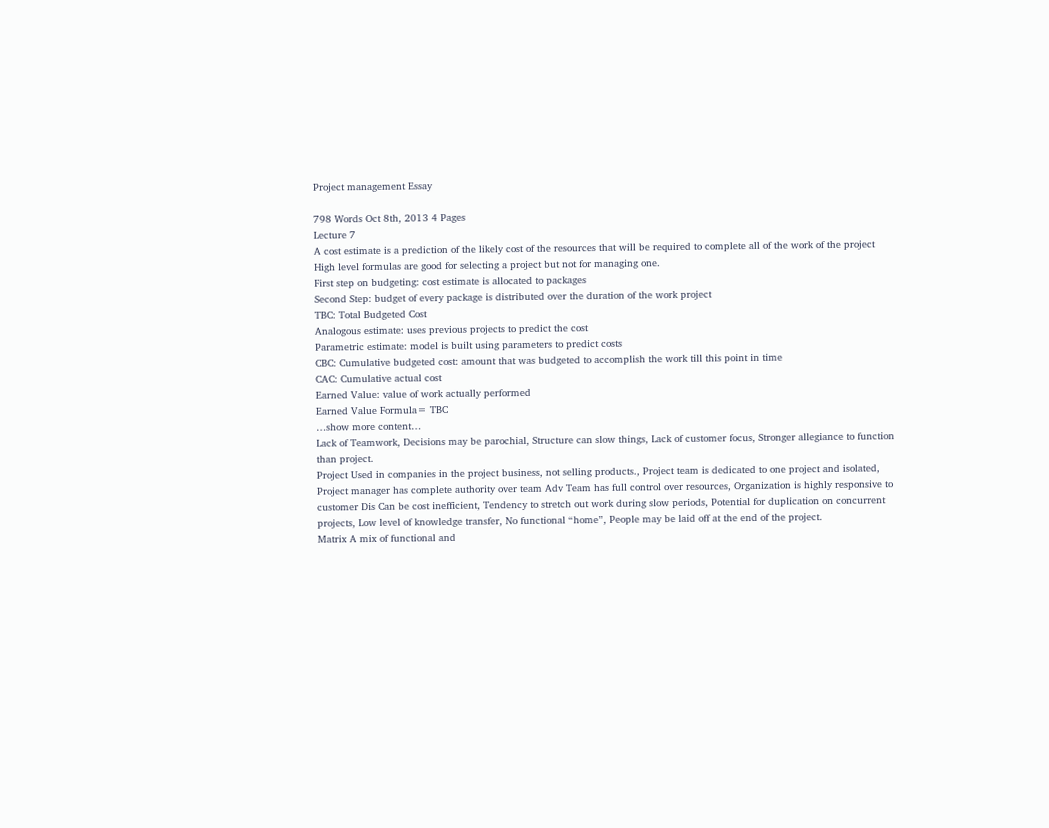Project management Essay

798 Words Oct 8th, 2013 4 Pages
Lecture 7
A cost estimate is a prediction of the likely cost of the resources that will be required to complete all of the work of the project
High level formulas are good for selecting a project but not for managing one.
First step on budgeting: cost estimate is allocated to packages
Second Step: budget of every package is distributed over the duration of the work project
TBC: Total Budgeted Cost
Analogous estimate: uses previous projects to predict the cost
Parametric estimate: model is built using parameters to predict costs
CBC: Cumulative budgeted cost: amount that was budgeted to accomplish the work till this point in time
CAC: Cumulative actual cost
Earned Value: value of work actually performed
Earned Value Formula= TBC
…show more content…
Lack of Teamwork, Decisions may be parochial, Structure can slow things, Lack of customer focus, Stronger allegiance to function than project.
Project Used in companies in the project business, not selling products., Project team is dedicated to one project and isolated, Project manager has complete authority over team Adv Team has full control over resources, Organization is highly responsive to customer Dis Can be cost inefficient, Tendency to stretch out work during slow periods, Potential for duplication on concurrent projects, Low level of knowledge transfer, No functional “home”, People may be laid off at the end of the project.
Matrix A mix of functional and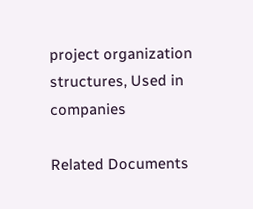project organization structures, Used in companies

Related Documents